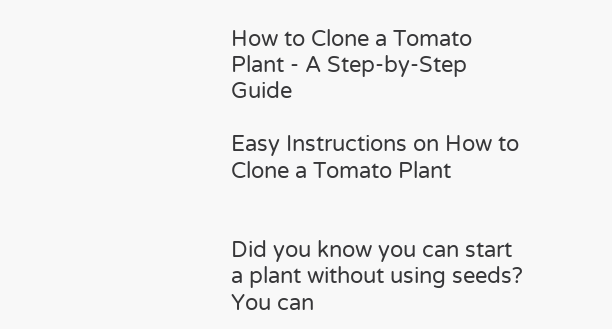How to Clone a Tomato Plant - A Step-by-Step Guide

Easy Instructions on How to Clone a Tomato Plant


Did you know you can start a plant without using seeds? You can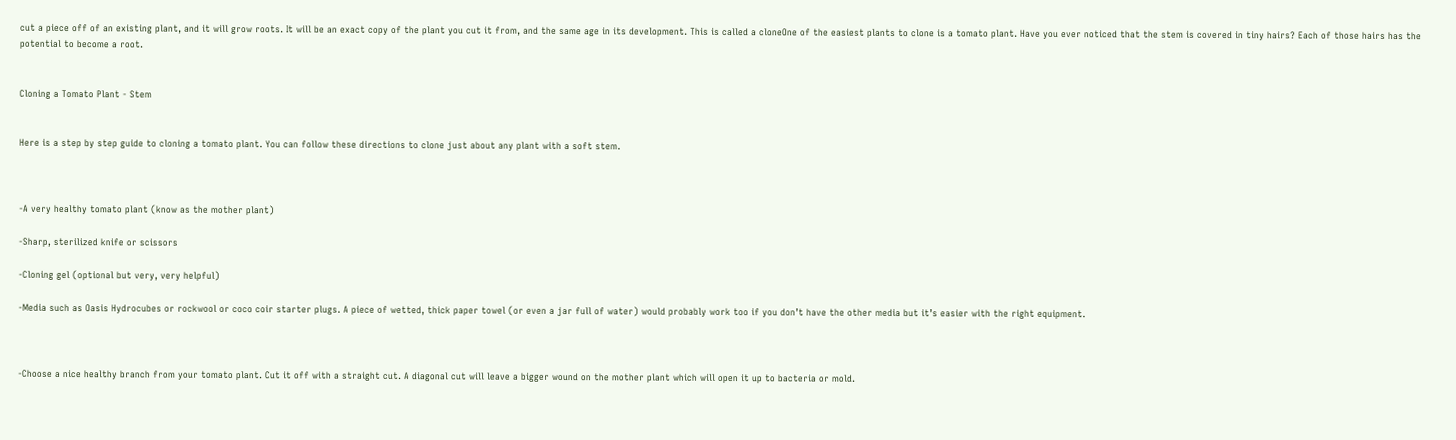cut a piece off of an existing plant, and it will grow roots. It will be an exact copy of the plant you cut it from, and the same age in its development. This is called a cloneOne of the easiest plants to clone is a tomato plant. Have you ever noticed that the stem is covered in tiny hairs? Each of those hairs has the potential to become a root.


Cloning a Tomato Plant - Stem


Here is a step by step guide to cloning a tomato plant. You can follow these directions to clone just about any plant with a soft stem.



-A very healthy tomato plant (know as the mother plant)

-Sharp, sterilized knife or scissors

-Cloning gel (optional but very, very helpful)

-Media such as Oasis Hydrocubes or rockwool or coco coir starter plugs. A piece of wetted, thick paper towel (or even a jar full of water) would probably work too if you don’t have the other media but it’s easier with the right equipment.



-Choose a nice healthy branch from your tomato plant. Cut it off with a straight cut. A diagonal cut will leave a bigger wound on the mother plant which will open it up to bacteria or mold.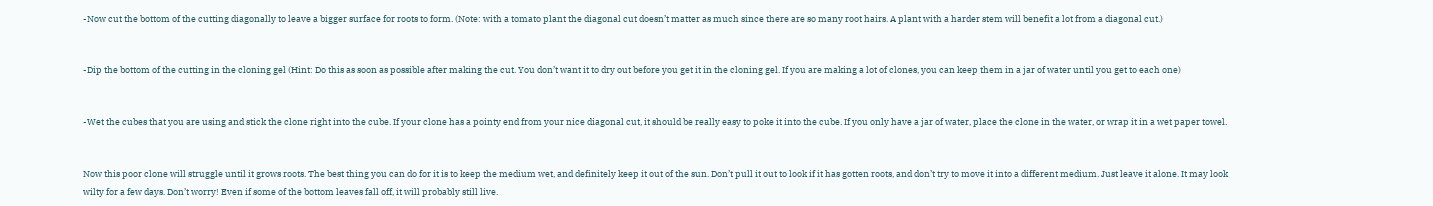-Now cut the bottom of the cutting diagonally to leave a bigger surface for roots to form. (Note: with a tomato plant the diagonal cut doesn’t matter as much since there are so many root hairs. A plant with a harder stem will benefit a lot from a diagonal cut.)


-Dip the bottom of the cutting in the cloning gel (Hint: Do this as soon as possible after making the cut. You don’t want it to dry out before you get it in the cloning gel. If you are making a lot of clones, you can keep them in a jar of water until you get to each one)


-Wet the cubes that you are using and stick the clone right into the cube. If your clone has a pointy end from your nice diagonal cut, it should be really easy to poke it into the cube. If you only have a jar of water, place the clone in the water, or wrap it in a wet paper towel.


Now this poor clone will struggle until it grows roots. The best thing you can do for it is to keep the medium wet, and definitely keep it out of the sun. Don’t pull it out to look if it has gotten roots, and don’t try to move it into a different medium. Just leave it alone. It may look wilty for a few days. Don’t worry! Even if some of the bottom leaves fall off, it will probably still live.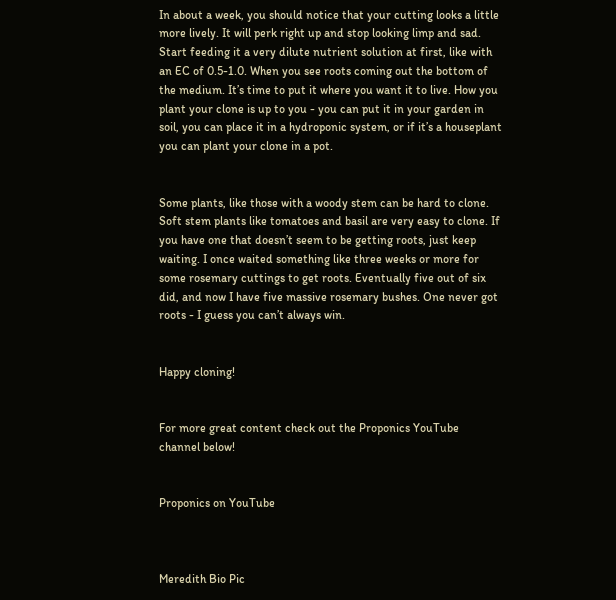In about a week, you should notice that your cutting looks a little more lively. It will perk right up and stop looking limp and sad. Start feeding it a very dilute nutrient solution at first, like with an EC of 0.5-1.0. When you see roots coming out the bottom of the medium. It’s time to put it where you want it to live. How you plant your clone is up to you - you can put it in your garden in soil, you can place it in a hydroponic system, or if it’s a houseplant you can plant your clone in a pot.


Some plants, like those with a woody stem can be hard to clone. Soft stem plants like tomatoes and basil are very easy to clone. If you have one that doesn’t seem to be getting roots, just keep waiting. I once waited something like three weeks or more for some rosemary cuttings to get roots. Eventually five out of six did, and now I have five massive rosemary bushes. One never got roots - I guess you can’t always win.


Happy cloning!


For more great content check out the Proponics YouTube channel below!


Proponics on YouTube



Meredith Bio Pic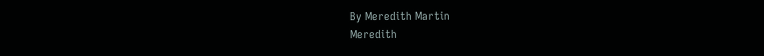By Meredith Martin
Meredith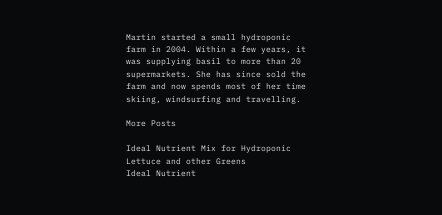Martin started a small hydroponic farm in 2004. Within a few years, it was supplying basil to more than 20 supermarkets. She has since sold the farm and now spends most of her time skiing, windsurfing and travelling.

More Posts

Ideal Nutrient Mix for Hydroponic Lettuce and other Greens
Ideal Nutrient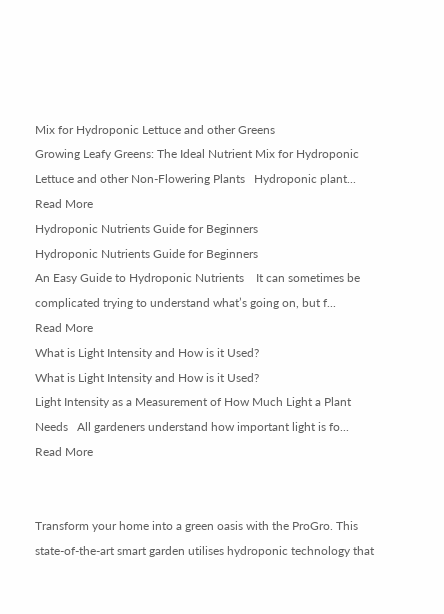Mix for Hydroponic Lettuce and other Greens
Growing Leafy Greens: The Ideal Nutrient Mix for Hydroponic Lettuce and other Non-Flowering Plants   Hydroponic plant...
Read More
Hydroponic Nutrients Guide for Beginners
Hydroponic Nutrients Guide for Beginners
An Easy Guide to Hydroponic Nutrients    It can sometimes be complicated trying to understand what’s going on, but f...
Read More
What is Light Intensity and How is it Used?
What is Light Intensity and How is it Used?
Light Intensity as a Measurement of How Much Light a Plant Needs   All gardeners understand how important light is fo...
Read More


Transform your home into a green oasis with the ProGro. This state-of-the-art smart garden utilises hydroponic technology that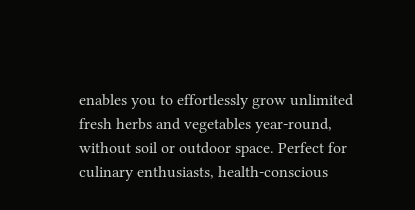enables you to effortlessly grow unlimited fresh herbs and vegetables year-round, without soil or outdoor space. Perfect for culinary enthusiasts, health-conscious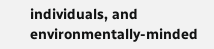individuals, and environmentally-minded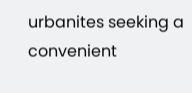urbanites seeking a convenient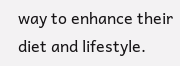way to enhance their diet and lifestyle.